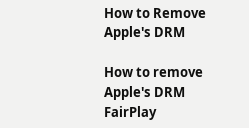How to Remove Apple's DRM

How to remove Apple's DRM FairPlay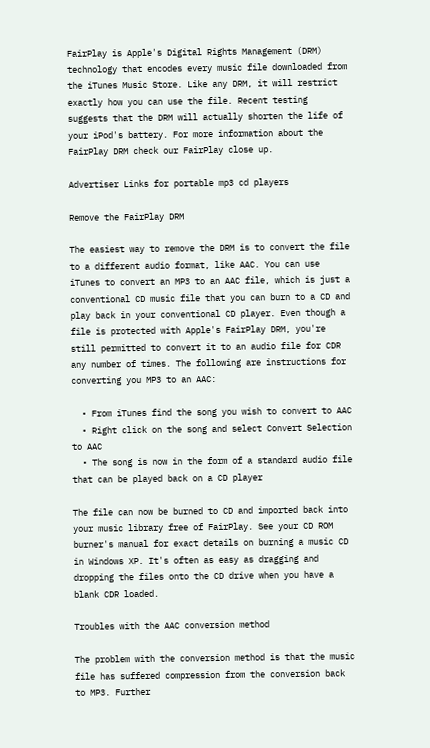FairPlay is Apple's Digital Rights Management (DRM) technology that encodes every music file downloaded from the iTunes Music Store. Like any DRM, it will restrict exactly how you can use the file. Recent testing suggests that the DRM will actually shorten the life of your iPod's battery. For more information about the FairPlay DRM check our FairPlay close up.

Advertiser Links for portable mp3 cd players

Remove the FairPlay DRM

The easiest way to remove the DRM is to convert the file to a different audio format, like AAC. You can use iTunes to convert an MP3 to an AAC file, which is just a conventional CD music file that you can burn to a CD and play back in your conventional CD player. Even though a file is protected with Apple's FairPlay DRM, you're still permitted to convert it to an audio file for CDR any number of times. The following are instructions for converting you MP3 to an AAC:

  • From iTunes find the song you wish to convert to AAC
  • Right click on the song and select Convert Selection to AAC
  • The song is now in the form of a standard audio file that can be played back on a CD player

The file can now be burned to CD and imported back into your music library free of FairPlay. See your CD ROM burner's manual for exact details on burning a music CD in Windows XP. It's often as easy as dragging and dropping the files onto the CD drive when you have a blank CDR loaded.

Troubles with the AAC conversion method

The problem with the conversion method is that the music file has suffered compression from the conversion back to MP3. Further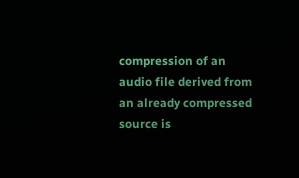compression of an audio file derived from an already compressed source is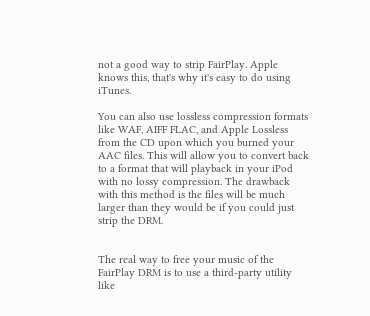not a good way to strip FairPlay. Apple knows this, that's why it's easy to do using iTunes.

You can also use lossless compression formats like WAF, AIFF FLAC, and Apple Lossless from the CD upon which you burned your AAC files. This will allow you to convert back to a format that will playback in your iPod with no lossy compression. The drawback with this method is the files will be much larger than they would be if you could just strip the DRM.


The real way to free your music of the FairPlay DRM is to use a third-party utility like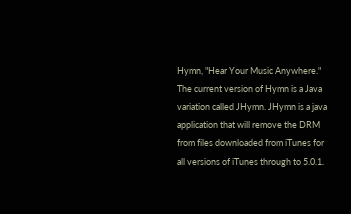Hymn, "Hear Your Music Anywhere." The current version of Hymn is a Java variation called JHymn. JHymn is a java application that will remove the DRM from files downloaded from iTunes for all versions of iTunes through to 5.0.1.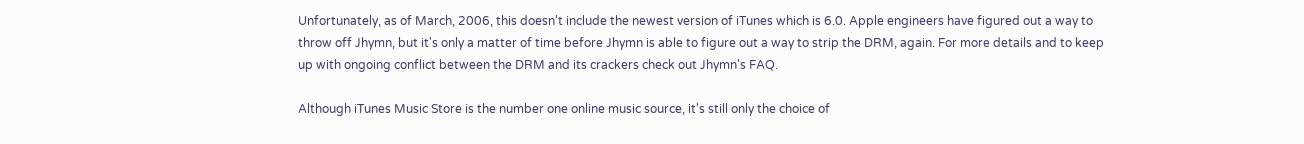Unfortunately, as of March, 2006, this doesn't include the newest version of iTunes which is 6.0. Apple engineers have figured out a way to throw off Jhymn, but it's only a matter of time before Jhymn is able to figure out a way to strip the DRM, again. For more details and to keep up with ongoing conflict between the DRM and its crackers check out Jhymn's FAQ.

Although iTunes Music Store is the number one online music source, it's still only the choice of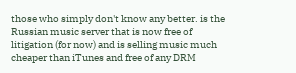those who simply don't know any better. is the Russian music server that is now free of litigation (for now) and is selling music much cheaper than iTunes and free of any DRM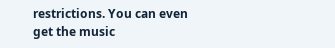restrictions. You can even get the music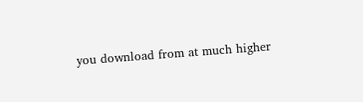you download from at much higher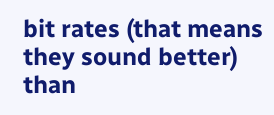bit rates (that means they sound better) than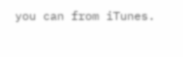you can from iTunes.